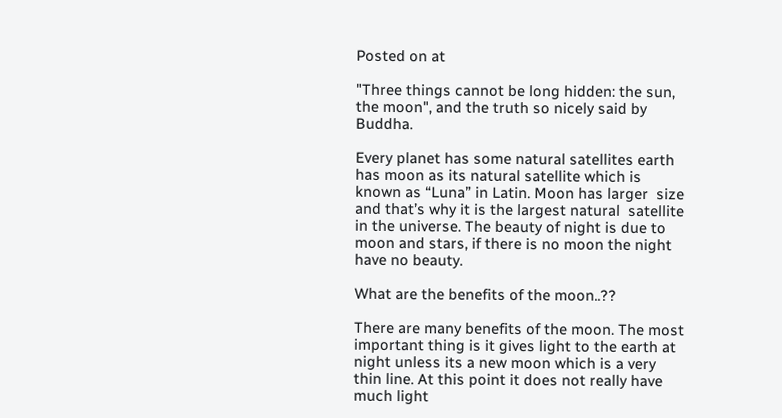Posted on at

"Three things cannot be long hidden: the sun, the moon", and the truth so nicely said by Buddha.

Every planet has some natural satellites earth has moon as its natural satellite which is known as “Luna” in Latin. Moon has larger  size  and that’s why it is the largest natural  satellite in the universe. The beauty of night is due to moon and stars, if there is no moon the night have no beauty.

What are the benefits of the moon..??

There are many benefits of the moon. The most important thing is it gives light to the earth at night unless its a new moon which is a very thin line. At this point it does not really have much light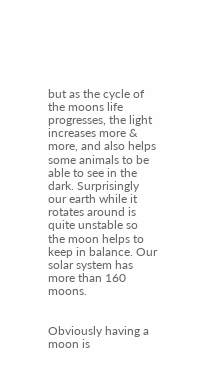but as the cycle of the moons life progresses, the light increases more & more, and also helps some animals to be able to see in the dark. Surprisingly our earth while it rotates around is quite unstable so the moon helps to keep in balance. Our solar system has more than 160 moons.


Obviously having a moon is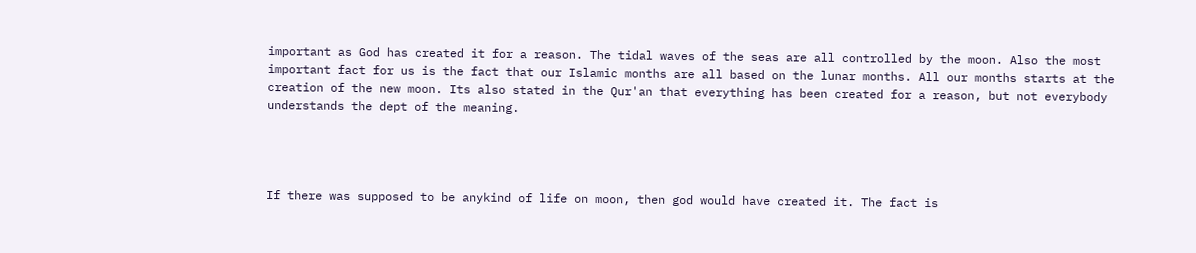important as God has created it for a reason. The tidal waves of the seas are all controlled by the moon. Also the most important fact for us is the fact that our Islamic months are all based on the lunar months. All our months starts at the creation of the new moon. Its also stated in the Qur'an that everything has been created for a reason, but not everybody understands the dept of the meaning.




If there was supposed to be anykind of life on moon, then god would have created it. The fact is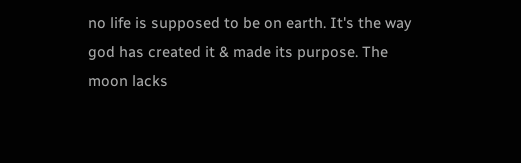no life is supposed to be on earth. It's the way god has created it & made its purpose. The moon lacks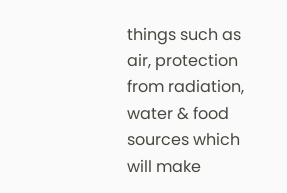things such as air, protection from radiation, water & food sources which will make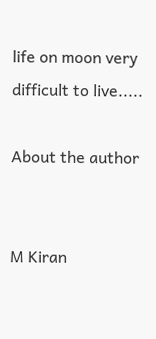life on moon very difficult to live.....

About the author


M Kiran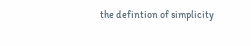the defintion of simplicity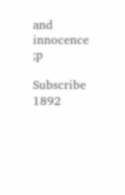and innocence ;p

Subscribe 1892